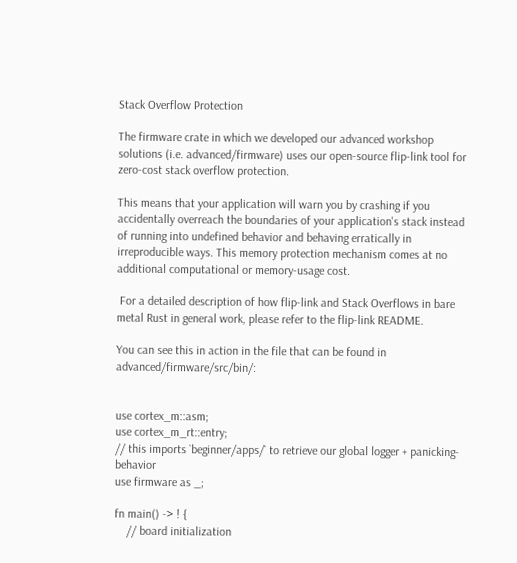Stack Overflow Protection

The firmware crate in which we developed our advanced workshop solutions (i.e. advanced/firmware) uses our open-source flip-link tool for zero-cost stack overflow protection.

This means that your application will warn you by crashing if you accidentally overreach the boundaries of your application's stack instead of running into undefined behavior and behaving erratically in irreproducible ways. This memory protection mechanism comes at no additional computational or memory-usage cost.

 For a detailed description of how flip-link and Stack Overflows in bare metal Rust in general work, please refer to the flip-link README.

You can see this in action in the file that can be found in advanced/firmware/src/bin/:


use cortex_m::asm;
use cortex_m_rt::entry;
// this imports `beginner/apps/` to retrieve our global logger + panicking-behavior
use firmware as _;

fn main() -> ! {
    // board initialization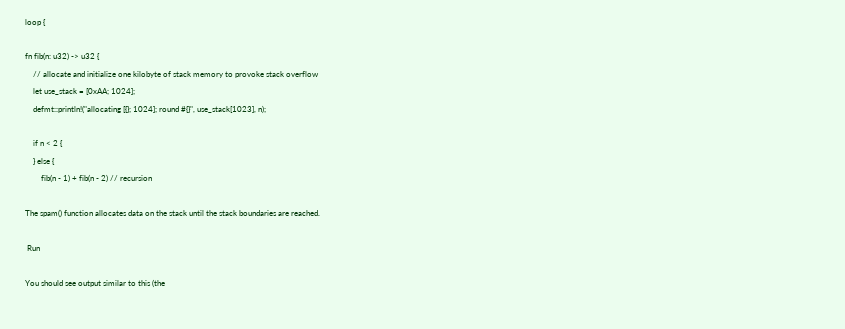loop {

fn fib(n: u32) -> u32 {
    // allocate and initialize one kilobyte of stack memory to provoke stack overflow
    let use_stack = [0xAA; 1024];
    defmt::println!("allocating [{}; 1024]; round #{}", use_stack[1023], n);

    if n < 2 {
    } else {
        fib(n - 1) + fib(n - 2) // recursion

The spam() function allocates data on the stack until the stack boundaries are reached.

 Run

You should see output similar to this (the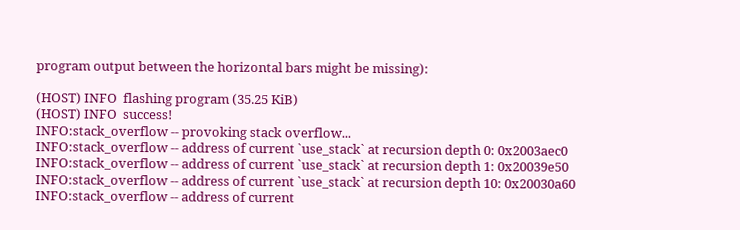program output between the horizontal bars might be missing):

(HOST) INFO  flashing program (35.25 KiB)
(HOST) INFO  success!
INFO:stack_overflow -- provoking stack overflow...
INFO:stack_overflow -- address of current `use_stack` at recursion depth 0: 0x2003aec0
INFO:stack_overflow -- address of current `use_stack` at recursion depth 1: 0x20039e50
INFO:stack_overflow -- address of current `use_stack` at recursion depth 10: 0x20030a60
INFO:stack_overflow -- address of current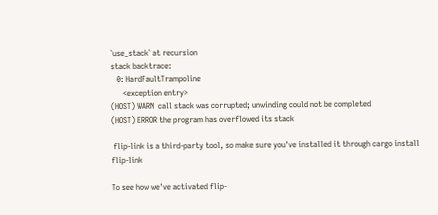`use_stack` at recursion
stack backtrace:
   0: HardFaultTrampoline
      <exception entry>
(HOST) WARN  call stack was corrupted; unwinding could not be completed
(HOST) ERROR the program has overflowed its stack

 flip-link is a third-party tool, so make sure you've installed it through cargo install flip-link

To see how we've activated flip-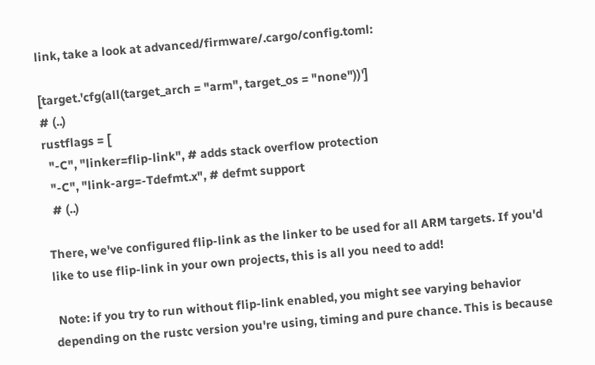link, take a look at advanced/firmware/.cargo/config.toml:

[target.'cfg(all(target_arch = "arm", target_os = "none"))']
# (..)
rustflags = [
  "-C", "linker=flip-link", # adds stack overflow protection
  "-C", "link-arg=-Tdefmt.x", # defmt support
  # (..)

There, we've configured flip-link as the linker to be used for all ARM targets. If you'd like to use flip-link in your own projects, this is all you need to add!

 Note: if you try to run without flip-link enabled, you might see varying behavior depending on the rustc version you're using, timing and pure chance. This is because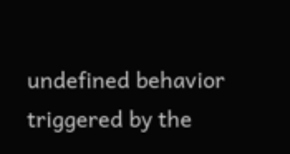undefined behavior triggered by the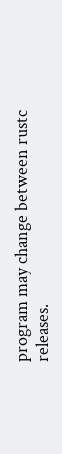program may change between rustc releases.